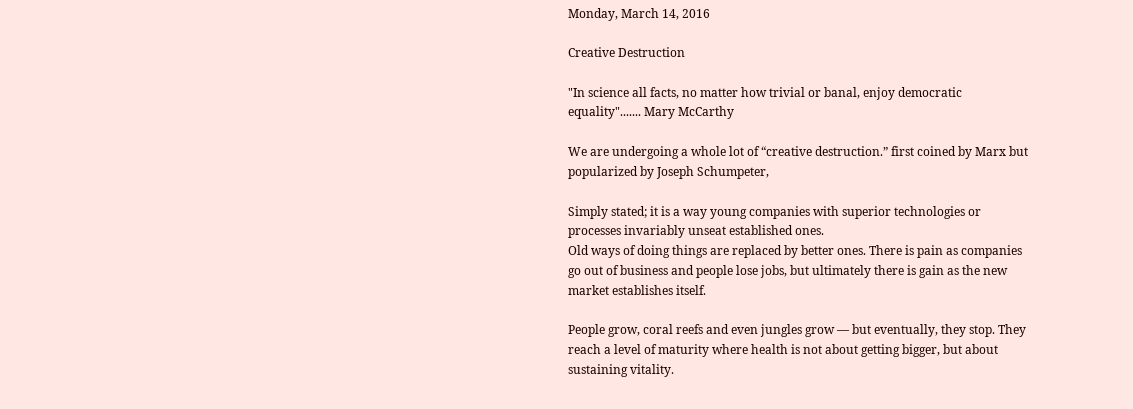Monday, March 14, 2016

Creative Destruction

"In science all facts, no matter how trivial or banal, enjoy democratic equality"....... Mary McCarthy

We are undergoing a whole lot of “creative destruction.” first coined by Marx but popularized by Joseph Schumpeter,

Simply stated; it is a way young companies with superior technologies or processes invariably unseat established ones.
Old ways of doing things are replaced by better ones. There is pain as companies go out of business and people lose jobs, but ultimately there is gain as the new market establishes itself.

People grow, coral reefs and even jungles grow — but eventually, they stop. They reach a level of maturity where health is not about getting bigger, but about sustaining vitality.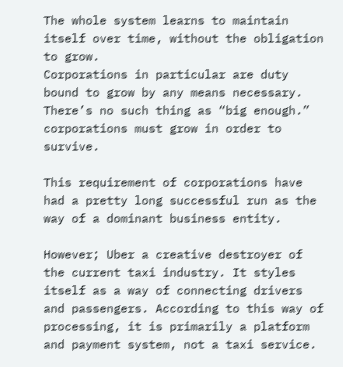The whole system learns to maintain itself over time, without the obligation to grow.
Corporations in particular are duty bound to grow by any means necessary. There’s no such thing as “big enough.” corporations must grow in order to survive.

This requirement of corporations have had a pretty long successful run as the way of a dominant business entity.

However; Uber a creative destroyer of the current taxi industry. It styles itself as a way of connecting drivers and passengers. According to this way of processing, it is primarily a platform and payment system, not a taxi service.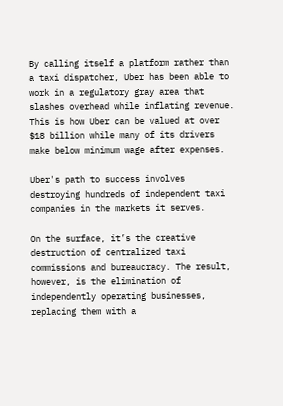By calling itself a platform rather than a taxi dispatcher, Uber has been able to work in a regulatory gray area that slashes overhead while inflating revenue. This is how Uber can be valued at over $18 billion while many of its drivers make below minimum wage after expenses.

Uber's path to success involves destroying hundreds of independent taxi companies in the markets it serves.

On the surface, it’s the creative destruction of centralized taxi commissions and bureaucracy. The result, however, is the elimination of independently operating businesses, replacing them with a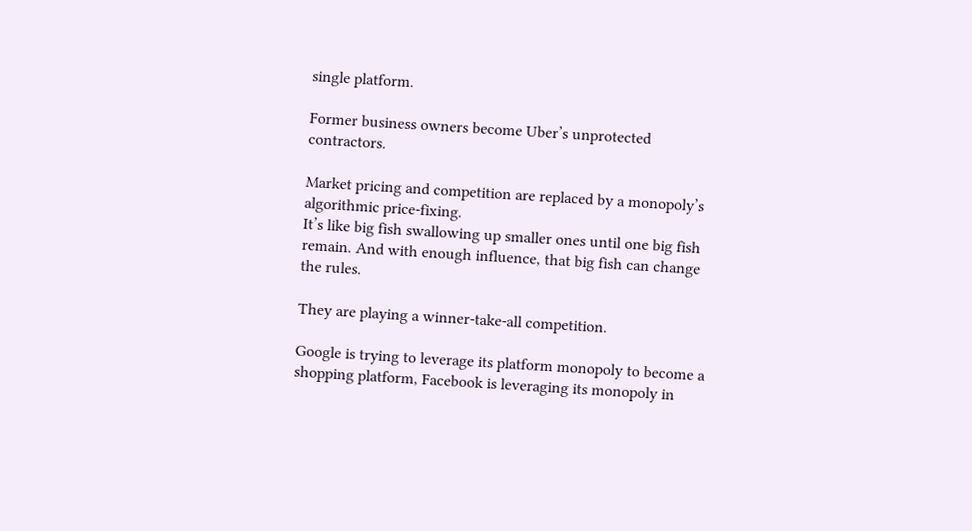single platform.

Former business owners become Uber’s unprotected contractors.

Market pricing and competition are replaced by a monopoly’s algorithmic price-fixing.
It’s like big fish swallowing up smaller ones until one big fish remain. And with enough influence, that big fish can change the rules.

They are playing a winner-take-all competition.

Google is trying to leverage its platform monopoly to become a shopping platform, Facebook is leveraging its monopoly in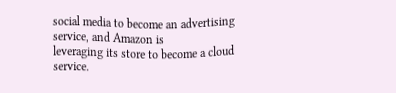social media to become an advertising service, and Amazon is
leveraging its store to become a cloud service.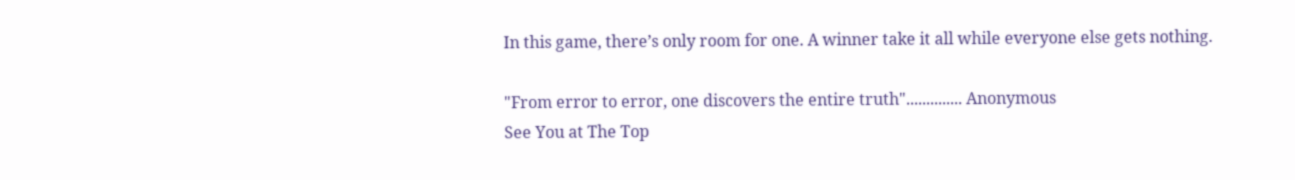In this game, there’s only room for one. A winner take it all while everyone else gets nothing.

"From error to error, one discovers the entire truth".............. Anonymous
See You at The Top